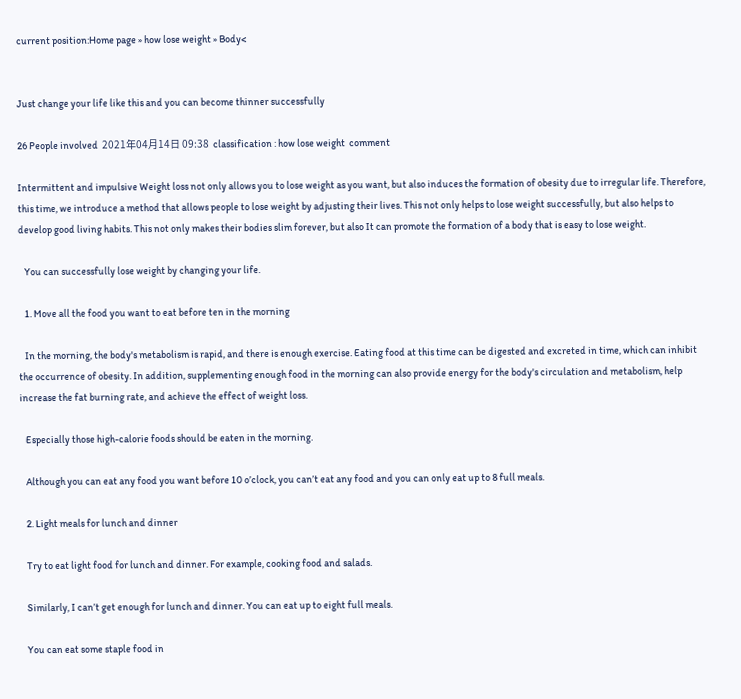current position:Home page » how lose weight » Body<


Just change your life like this and you can become thinner successfully

26 People involved  2021年04月14日 09:38  classification : how lose weight  comment

Intermittent and impulsive Weight loss not only allows you to lose weight as you want, but also induces the formation of obesity due to irregular life. Therefore, this time, we introduce a method that allows people to lose weight by adjusting their lives. This not only helps to lose weight successfully, but also helps to develop good living habits. This not only makes their bodies slim forever, but also It can promote the formation of a body that is easy to lose weight.

   You can successfully lose weight by changing your life.

   1. Move all the food you want to eat before ten in the morning

   In the morning, the body's metabolism is rapid, and there is enough exercise. Eating food at this time can be digested and excreted in time, which can inhibit the occurrence of obesity. In addition, supplementing enough food in the morning can also provide energy for the body's circulation and metabolism, help increase the fat burning rate, and achieve the effect of weight loss.

   Especially those high-calorie foods should be eaten in the morning.

   Although you can eat any food you want before 10 o’clock, you can’t eat any food and you can only eat up to 8 full meals.

   2. Light meals for lunch and dinner

   Try to eat light food for lunch and dinner. For example, cooking food and salads.

   Similarly, I can’t get enough for lunch and dinner. You can eat up to eight full meals.

   You can eat some staple food in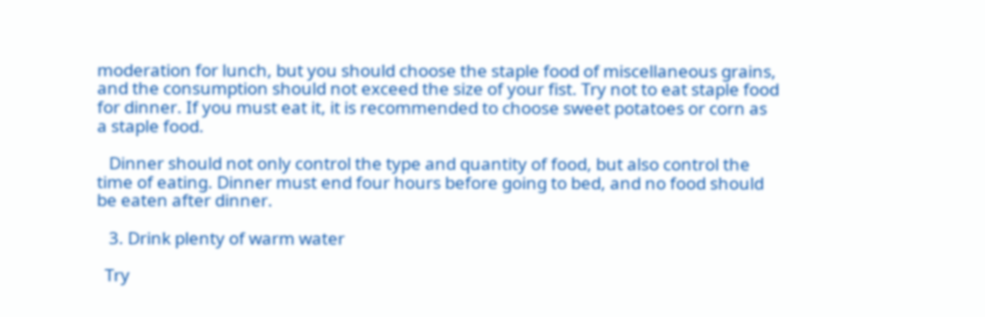moderation for lunch, but you should choose the staple food of miscellaneous grains, and the consumption should not exceed the size of your fist. Try not to eat staple food for dinner. If you must eat it, it is recommended to choose sweet potatoes or corn as a staple food.

   Dinner should not only control the type and quantity of food, but also control the time of eating. Dinner must end four hours before going to bed, and no food should be eaten after dinner.

   3. Drink plenty of warm water

  Try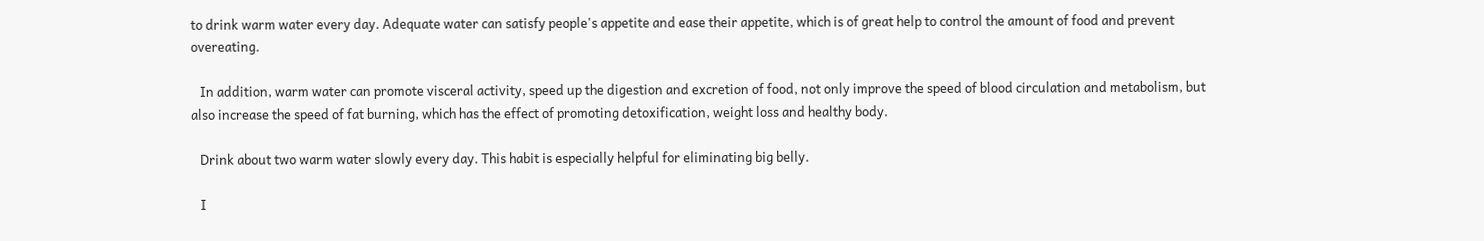to drink warm water every day. Adequate water can satisfy people's appetite and ease their appetite, which is of great help to control the amount of food and prevent overeating.

   In addition, warm water can promote visceral activity, speed up the digestion and excretion of food, not only improve the speed of blood circulation and metabolism, but also increase the speed of fat burning, which has the effect of promoting detoxification, weight loss and healthy body.

   Drink about two warm water slowly every day. This habit is especially helpful for eliminating big belly.

   I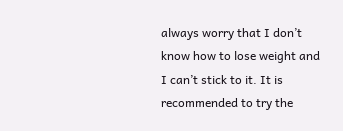always worry that I don’t know how to lose weight and I can’t stick to it. It is recommended to try the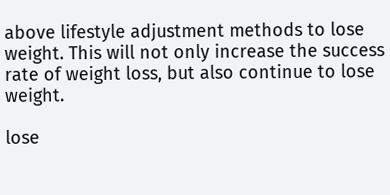above lifestyle adjustment methods to lose weight. This will not only increase the success rate of weight loss, but also continue to lose weight.

lose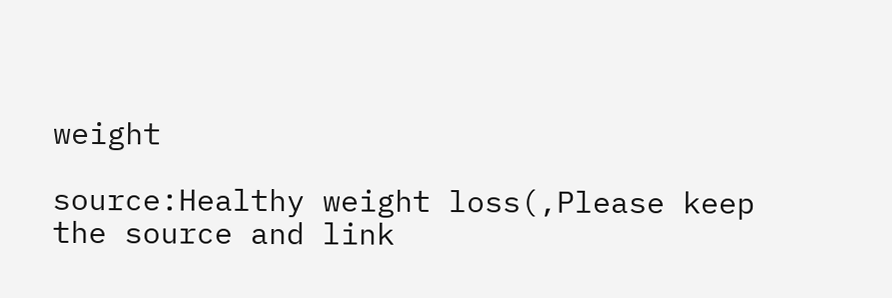weight

source:Healthy weight loss(,Please keep the source and link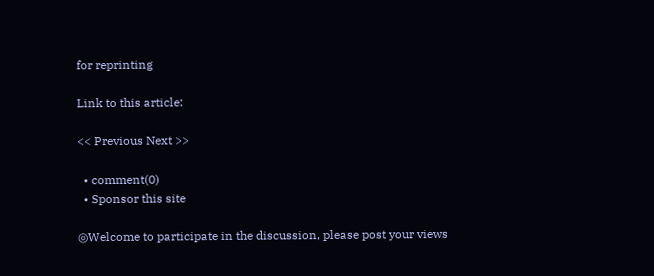for reprinting

Link to this article:

<< Previous Next >>

  • comment(0)
  • Sponsor this site

◎Welcome to participate in the discussion, please post your views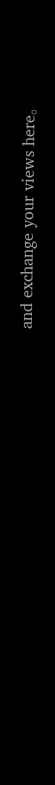and exchange your views here。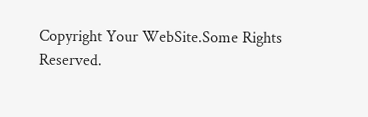Copyright Your WebSite.Some Rights Reserved.